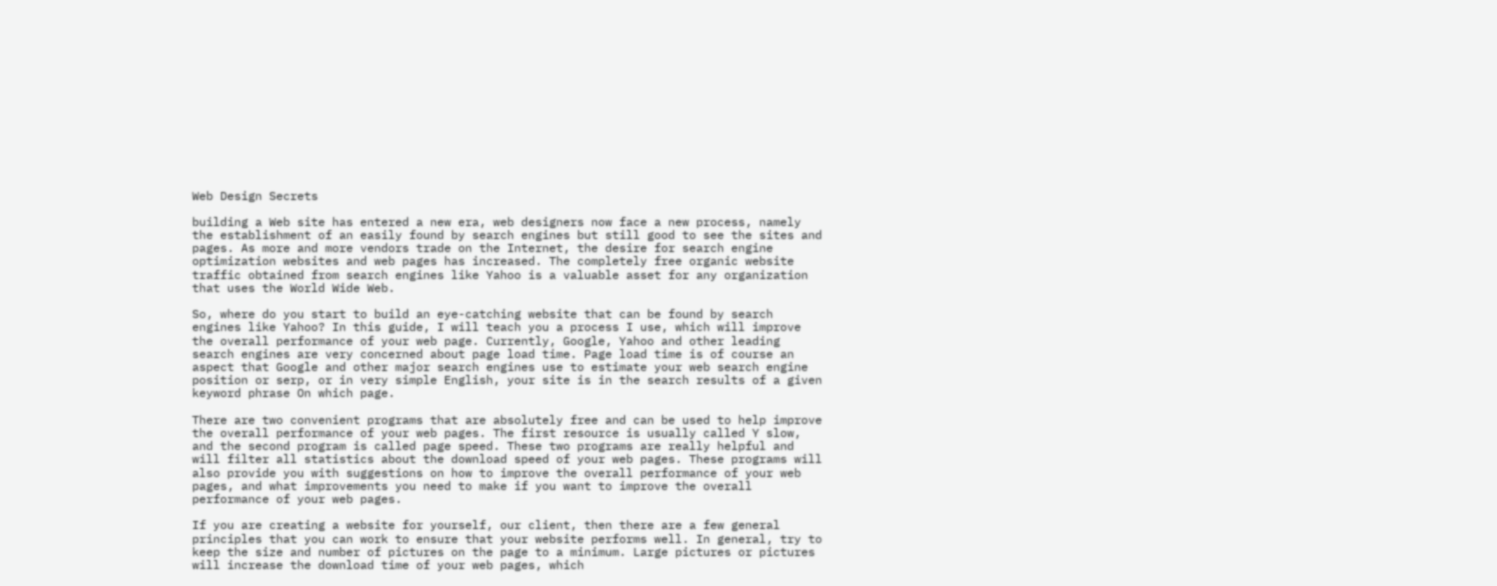Web Design Secrets

building a Web site has entered a new era, web designers now face a new process, namely the establishment of an easily found by search engines but still good to see the sites and pages. As more and more vendors trade on the Internet, the desire for search engine optimization websites and web pages has increased. The completely free organic website traffic obtained from search engines like Yahoo is a valuable asset for any organization that uses the World Wide Web.

So, where do you start to build an eye-catching website that can be found by search engines like Yahoo? In this guide, I will teach you a process I use, which will improve the overall performance of your web page. Currently, Google, Yahoo and other leading search engines are very concerned about page load time. Page load time is of course an aspect that Google and other major search engines use to estimate your web search engine position or serp, or in very simple English, your site is in the search results of a given keyword phrase On which page.

There are two convenient programs that are absolutely free and can be used to help improve the overall performance of your web pages. The first resource is usually called Y slow, and the second program is called page speed. These two programs are really helpful and will filter all statistics about the download speed of your web pages. These programs will also provide you with suggestions on how to improve the overall performance of your web pages, and what improvements you need to make if you want to improve the overall performance of your web pages.

If you are creating a website for yourself, our client, then there are a few general principles that you can work to ensure that your website performs well. In general, try to keep the size and number of pictures on the page to a minimum. Large pictures or pictures will increase the download time of your web pages, which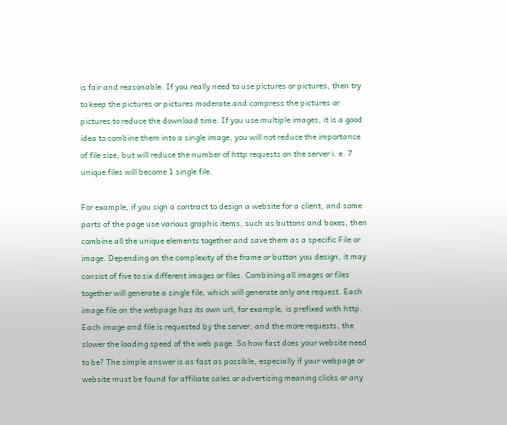is fair and reasonable. If you really need to use pictures or pictures, then try to keep the pictures or pictures moderate and compress the pictures or pictures to reduce the download time. If you use multiple images, it is a good idea to combine them into a single image, you will not reduce the importance of file size, but will reduce the number of http requests on the server i. e. 7 unique files will become 1 single file.

For example, if you sign a contract to design a website for a client, and some parts of the page use various graphic items, such as buttons and boxes, then combine all the unique elements together and save them as a specific File or image. Depending on the complexity of the frame or button you design, it may consist of five to six different images or files. Combining all images or files together will generate a single file, which will generate only one request. Each image file on the webpage has its own url, for example, is prefixed with http. Each image and file is requested by the server, and the more requests, the slower the loading speed of the web page. So how fast does your website need to be? The simple answer is as fast as possible, especially if your webpage or website must be found for affiliate sales or advertising meaning clicks or any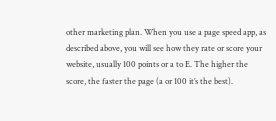other marketing plan. When you use a page speed app, as described above, you will see how they rate or score your website, usually 100 points or a to E. The higher the score, the faster the page (a or 100 it’s the best).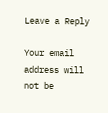Leave a Reply

Your email address will not be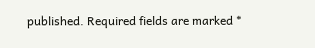published. Required fields are marked *